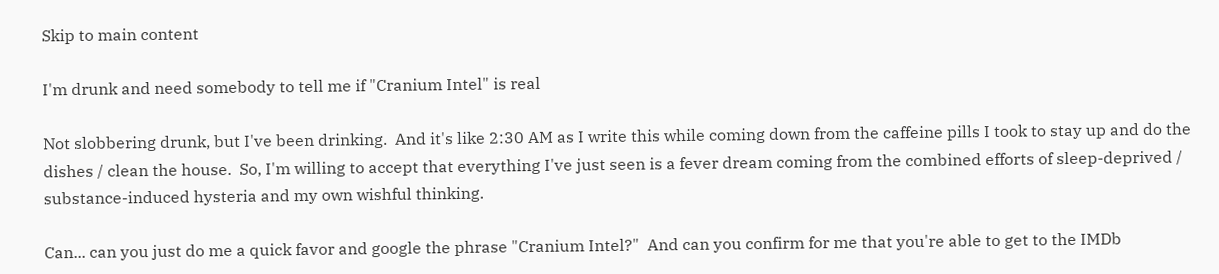Skip to main content

I'm drunk and need somebody to tell me if "Cranium Intel" is real

Not slobbering drunk, but I've been drinking.  And it's like 2:30 AM as I write this while coming down from the caffeine pills I took to stay up and do the dishes / clean the house.  So, I'm willing to accept that everything I've just seen is a fever dream coming from the combined efforts of sleep-deprived / substance-induced hysteria and my own wishful thinking.

Can... can you just do me a quick favor and google the phrase "Cranium Intel?"  And can you confirm for me that you're able to get to the IMDb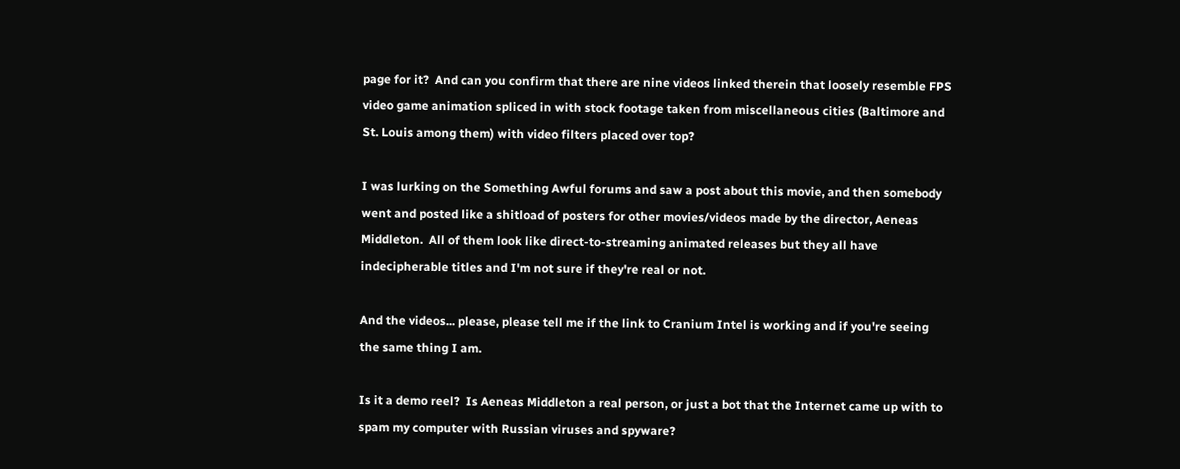page for it?  And can you confirm that there are nine videos linked therein that loosely resemble FPS video game animation spliced in with stock footage taken from miscellaneous cities (Baltimore and St. Louis among them) with video filters placed over top?

I was lurking on the Something Awful forums and saw a post about this movie, and then somebody went and posted like a shitload of posters for other movies/videos made by the director, Aeneas Middleton.  All of them look like direct-to-streaming animated releases but they all have indecipherable titles and I'm not sure if they're real or not.

And the videos... please, please tell me if the link to Cranium Intel is working and if you're seeing the same thing I am.

Is it a demo reel?  Is Aeneas Middleton a real person, or just a bot that the Internet came up with to spam my computer with Russian viruses and spyware?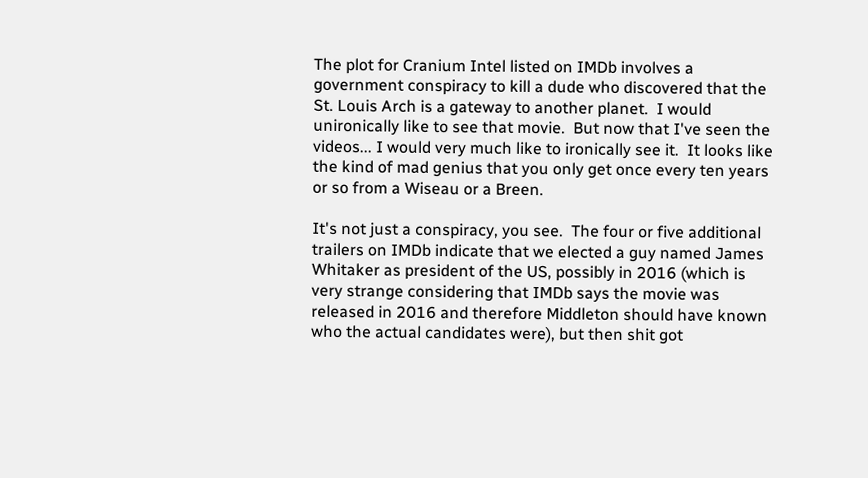The plot for Cranium Intel listed on IMDb involves a government conspiracy to kill a dude who discovered that the St. Louis Arch is a gateway to another planet.  I would unironically like to see that movie.  But now that I've seen the videos... I would very much like to ironically see it.  It looks like the kind of mad genius that you only get once every ten years or so from a Wiseau or a Breen.

It's not just a conspiracy, you see.  The four or five additional trailers on IMDb indicate that we elected a guy named James Whitaker as president of the US, possibly in 2016 (which is very strange considering that IMDb says the movie was released in 2016 and therefore Middleton should have known who the actual candidates were), but then shit got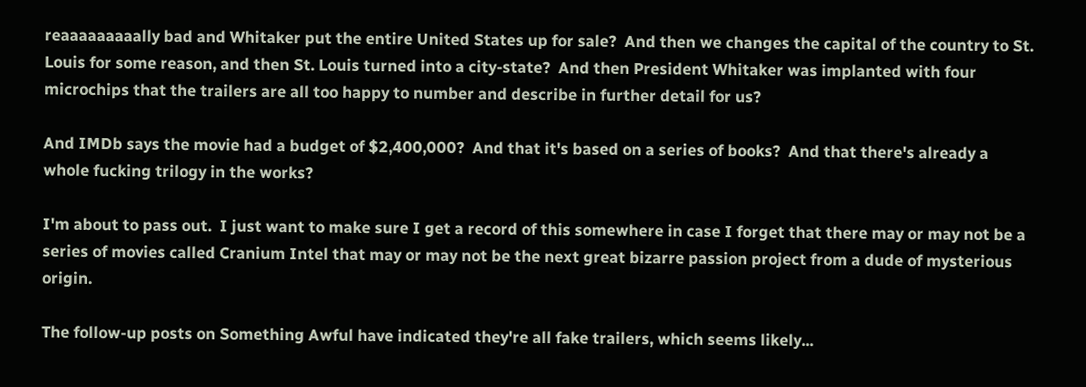reaaaaaaaaally bad and Whitaker put the entire United States up for sale?  And then we changes the capital of the country to St. Louis for some reason, and then St. Louis turned into a city-state?  And then President Whitaker was implanted with four microchips that the trailers are all too happy to number and describe in further detail for us?

And IMDb says the movie had a budget of $2,400,000?  And that it's based on a series of books?  And that there's already a whole fucking trilogy in the works?

I'm about to pass out.  I just want to make sure I get a record of this somewhere in case I forget that there may or may not be a series of movies called Cranium Intel that may or may not be the next great bizarre passion project from a dude of mysterious origin.

The follow-up posts on Something Awful have indicated they're all fake trailers, which seems likely...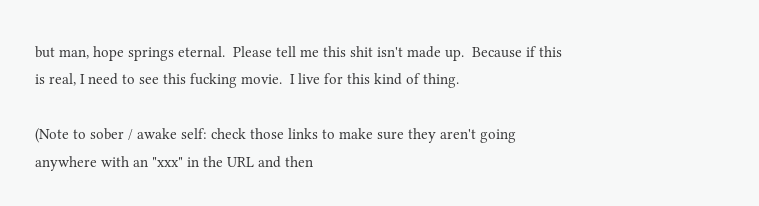but man, hope springs eternal.  Please tell me this shit isn't made up.  Because if this is real, I need to see this fucking movie.  I live for this kind of thing.

(Note to sober / awake self: check those links to make sure they aren't going anywhere with an "xxx" in the URL and then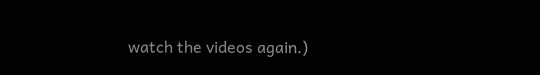watch the videos again.)